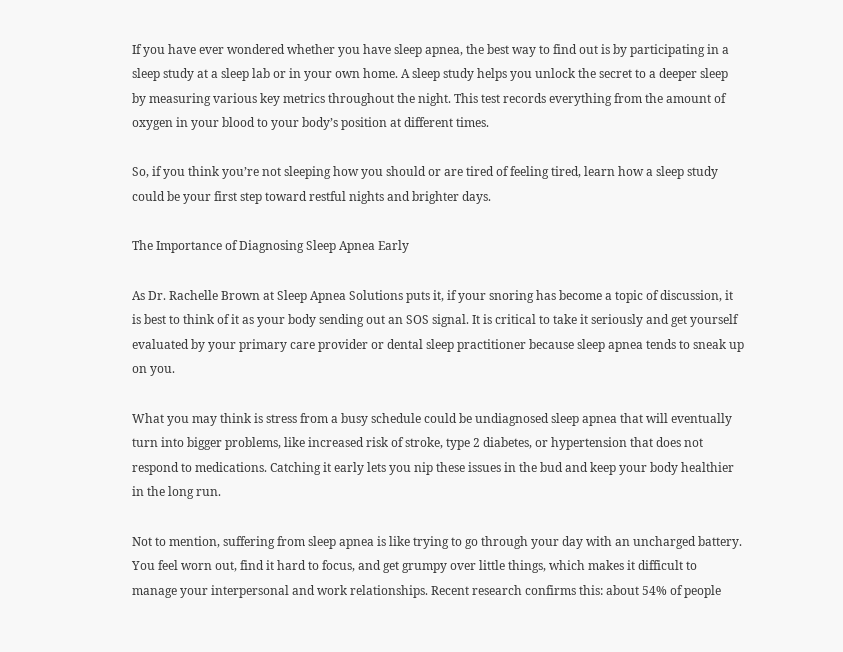If you have ever wondered whether you have sleep apnea, the best way to find out is by participating in a sleep study at a sleep lab or in your own home. A sleep study helps you unlock the secret to a deeper sleep by measuring various key metrics throughout the night. This test records everything from the amount of oxygen in your blood to your body’s position at different times.

So, if you think you’re not sleeping how you should or are tired of feeling tired, learn how a sleep study could be your first step toward restful nights and brighter days.

The Importance of Diagnosing Sleep Apnea Early

As Dr. Rachelle Brown at Sleep Apnea Solutions puts it, if your snoring has become a topic of discussion, it is best to think of it as your body sending out an SOS signal. It is critical to take it seriously and get yourself evaluated by your primary care provider or dental sleep practitioner because sleep apnea tends to sneak up on you.

What you may think is stress from a busy schedule could be undiagnosed sleep apnea that will eventually turn into bigger problems, like increased risk of stroke, type 2 diabetes, or hypertension that does not respond to medications. Catching it early lets you nip these issues in the bud and keep your body healthier in the long run.

Not to mention, suffering from sleep apnea is like trying to go through your day with an uncharged battery. You feel worn out, find it hard to focus, and get grumpy over little things, which makes it difficult to manage your interpersonal and work relationships. Recent research confirms this: about 54% of people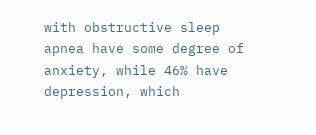with obstructive sleep apnea have some degree of anxiety, while 46% have depression, which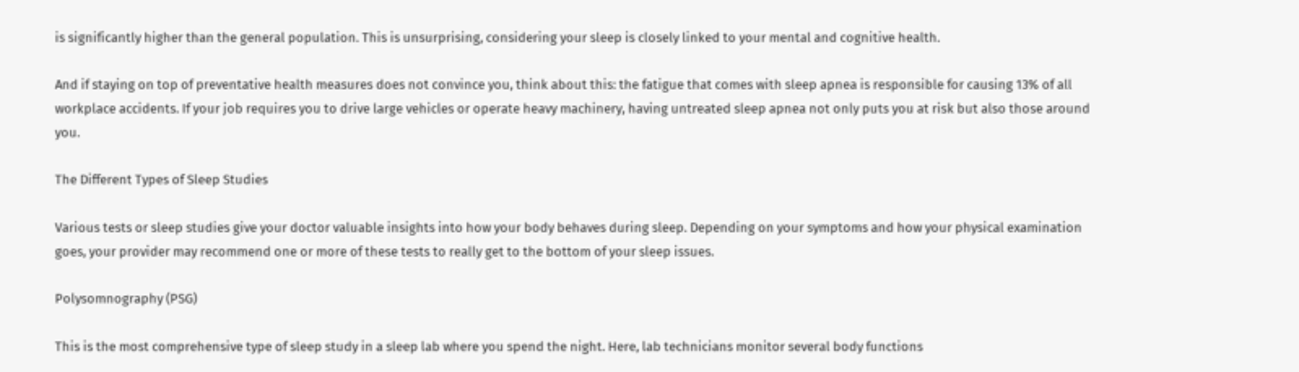is significantly higher than the general population. This is unsurprising, considering your sleep is closely linked to your mental and cognitive health.

And if staying on top of preventative health measures does not convince you, think about this: the fatigue that comes with sleep apnea is responsible for causing 13% of all workplace accidents. If your job requires you to drive large vehicles or operate heavy machinery, having untreated sleep apnea not only puts you at risk but also those around you.

The Different Types of Sleep Studies

Various tests or sleep studies give your doctor valuable insights into how your body behaves during sleep. Depending on your symptoms and how your physical examination goes, your provider may recommend one or more of these tests to really get to the bottom of your sleep issues.

Polysomnography (PSG)

This is the most comprehensive type of sleep study in a sleep lab where you spend the night. Here, lab technicians monitor several body functions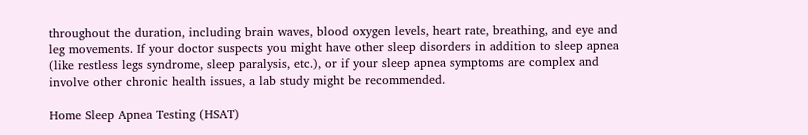throughout the duration, including brain waves, blood oxygen levels, heart rate, breathing, and eye and leg movements. If your doctor suspects you might have other sleep disorders in addition to sleep apnea (like restless legs syndrome, sleep paralysis, etc.), or if your sleep apnea symptoms are complex and involve other chronic health issues, a lab study might be recommended.

Home Sleep Apnea Testing (HSAT)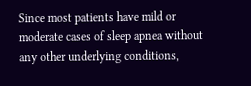Since most patients have mild or moderate cases of sleep apnea without any other underlying conditions,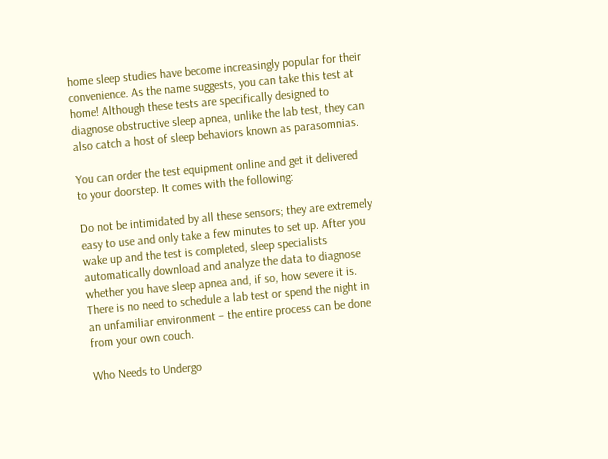home sleep studies have become increasingly popular for their convenience. As the name suggests, you can take this test at home! Although these tests are specifically designed to diagnose obstructive sleep apnea, unlike the lab test, they can also catch a host of sleep behaviors known as parasomnias.

You can order the test equipment online and get it delivered to your doorstep. It comes with the following:

Do not be intimidated by all these sensors; they are extremely easy to use and only take a few minutes to set up. After you wake up and the test is completed, sleep specialists automatically download and analyze the data to diagnose whether you have sleep apnea and, if so, how severe it is. There is no need to schedule a lab test or spend the night in an unfamiliar environment – the entire process can be done from your own couch.

Who Needs to Undergo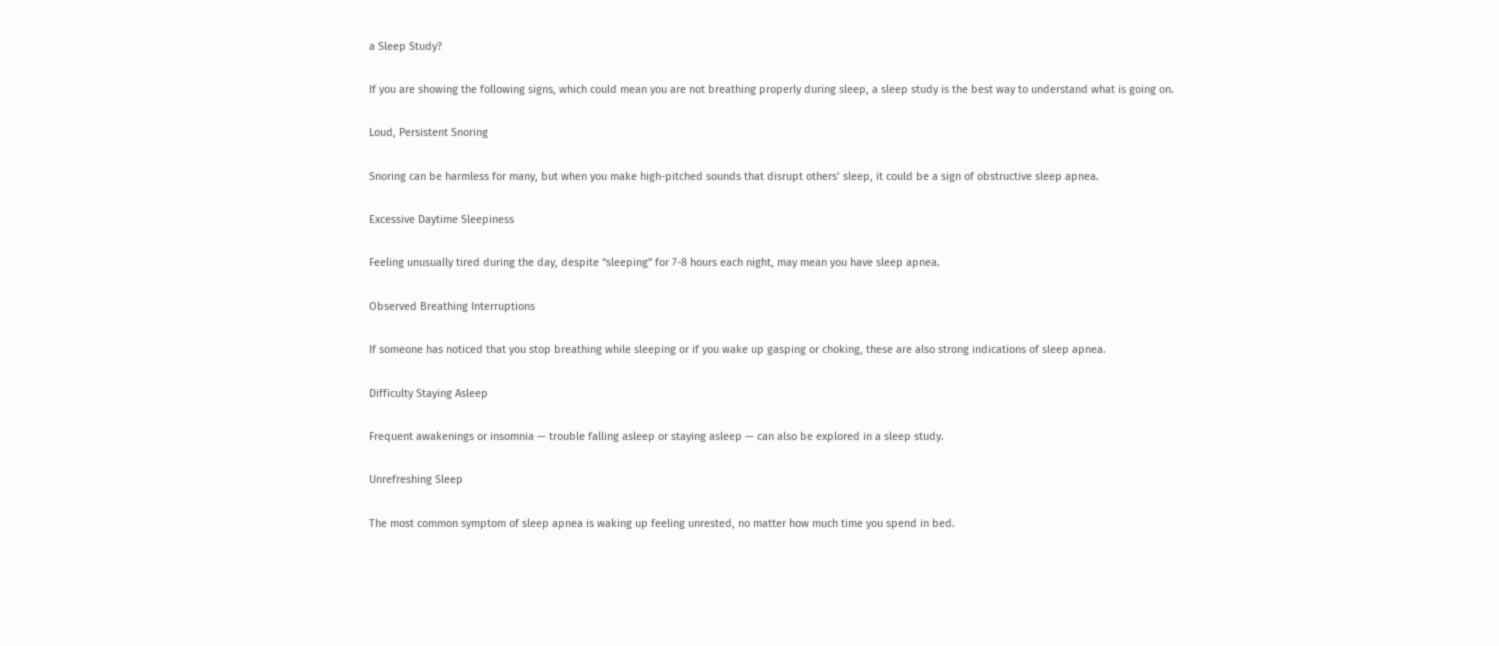a Sleep Study?

If you are showing the following signs, which could mean you are not breathing properly during sleep, a sleep study is the best way to understand what is going on.

Loud, Persistent Snoring

Snoring can be harmless for many, but when you make high-pitched sounds that disrupt others’ sleep, it could be a sign of obstructive sleep apnea.

Excessive Daytime Sleepiness

Feeling unusually tired during the day, despite “sleeping” for 7-8 hours each night, may mean you have sleep apnea.

Observed Breathing Interruptions

If someone has noticed that you stop breathing while sleeping or if you wake up gasping or choking, these are also strong indications of sleep apnea.

Difficulty Staying Asleep

Frequent awakenings or insomnia — trouble falling asleep or staying asleep — can also be explored in a sleep study.

Unrefreshing Sleep

The most common symptom of sleep apnea is waking up feeling unrested, no matter how much time you spend in bed.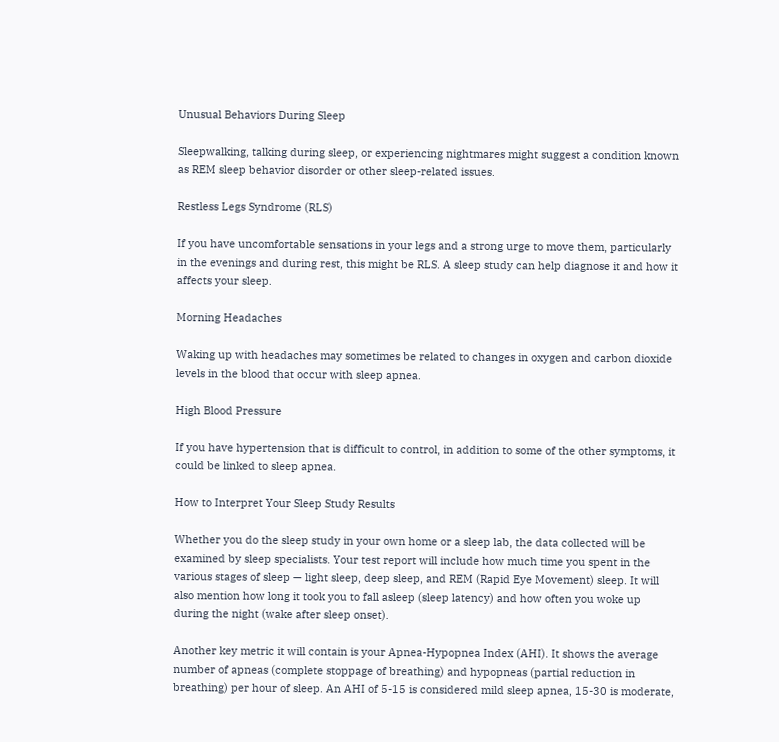Unusual Behaviors During Sleep

Sleepwalking, talking during sleep, or experiencing nightmares might suggest a condition known as REM sleep behavior disorder or other sleep-related issues.

Restless Legs Syndrome (RLS)

If you have uncomfortable sensations in your legs and a strong urge to move them, particularly in the evenings and during rest, this might be RLS. A sleep study can help diagnose it and how it affects your sleep.

Morning Headaches

Waking up with headaches may sometimes be related to changes in oxygen and carbon dioxide levels in the blood that occur with sleep apnea.

High Blood Pressure

If you have hypertension that is difficult to control, in addition to some of the other symptoms, it could be linked to sleep apnea.

How to Interpret Your Sleep Study Results

Whether you do the sleep study in your own home or a sleep lab, the data collected will be examined by sleep specialists. Your test report will include how much time you spent in the various stages of sleep — light sleep, deep sleep, and REM (Rapid Eye Movement) sleep. It will also mention how long it took you to fall asleep (sleep latency) and how often you woke up during the night (wake after sleep onset).

Another key metric it will contain is your Apnea-Hypopnea Index (AHI). It shows the average number of apneas (complete stoppage of breathing) and hypopneas (partial reduction in breathing) per hour of sleep. An AHI of 5-15 is considered mild sleep apnea, 15-30 is moderate,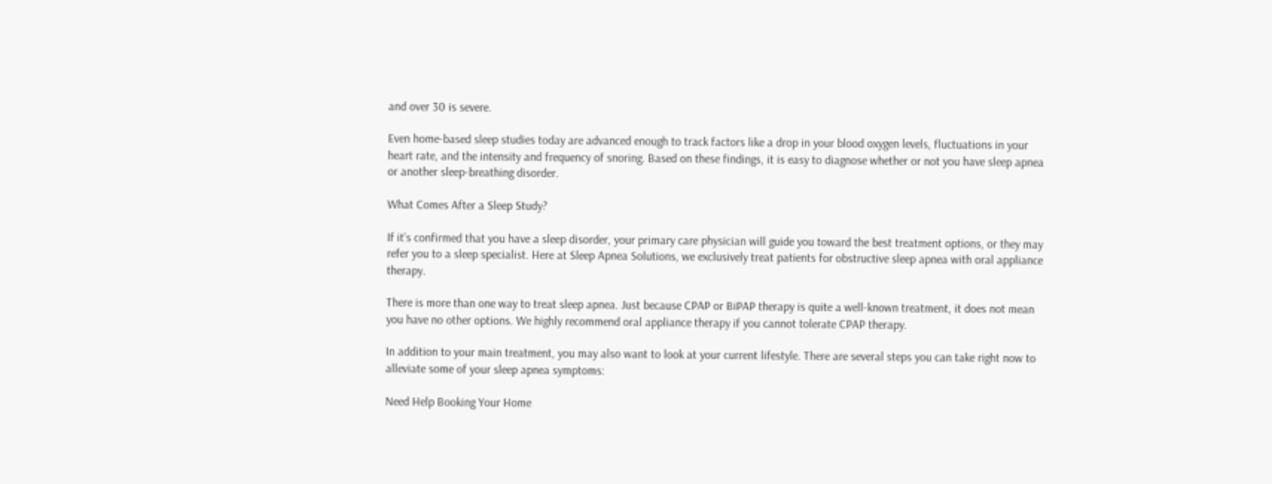and over 30 is severe.

Even home-based sleep studies today are advanced enough to track factors like a drop in your blood oxygen levels, fluctuations in your heart rate, and the intensity and frequency of snoring. Based on these findings, it is easy to diagnose whether or not you have sleep apnea or another sleep-breathing disorder.

What Comes After a Sleep Study?

If it’s confirmed that you have a sleep disorder, your primary care physician will guide you toward the best treatment options, or they may refer you to a sleep specialist. Here at Sleep Apnea Solutions, we exclusively treat patients for obstructive sleep apnea with oral appliance therapy.

There is more than one way to treat sleep apnea. Just because CPAP or BiPAP therapy is quite a well-known treatment, it does not mean you have no other options. We highly recommend oral appliance therapy if you cannot tolerate CPAP therapy.

In addition to your main treatment, you may also want to look at your current lifestyle. There are several steps you can take right now to alleviate some of your sleep apnea symptoms:

Need Help Booking Your Home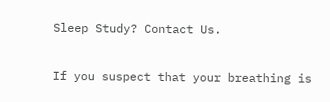Sleep Study? Contact Us.

If you suspect that your breathing is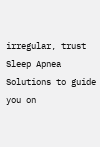irregular, trust Sleep Apnea Solutions to guide you on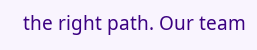the right path. Our team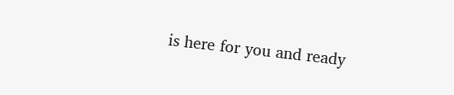is here for you and ready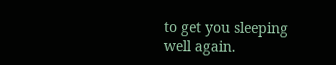to get you sleeping well again.